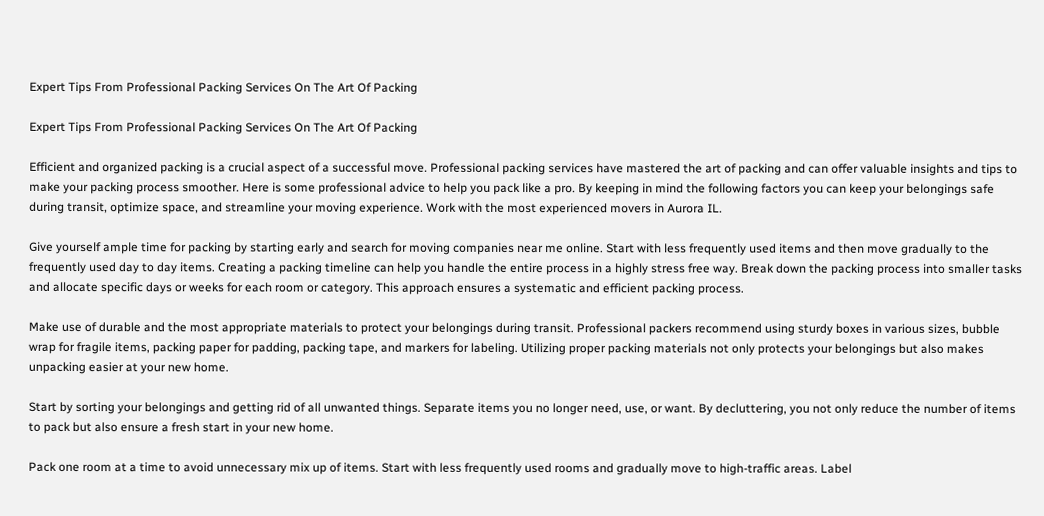Expert Tips From Professional Packing Services On The Art Of Packing

Expert Tips From Professional Packing Services On The Art Of Packing

Efficient and organized packing is a crucial aspect of a successful move. Professional packing services have mastered the art of packing and can offer valuable insights and tips to make your packing process smoother. Here is some professional advice to help you pack like a pro. By keeping in mind the following factors you can keep your belongings safe during transit, optimize space, and streamline your moving experience. Work with the most experienced movers in Aurora IL.

Give yourself ample time for packing by starting early and search for moving companies near me online. Start with less frequently used items and then move gradually to the frequently used day to day items. Creating a packing timeline can help you handle the entire process in a highly stress free way. Break down the packing process into smaller tasks and allocate specific days or weeks for each room or category. This approach ensures a systematic and efficient packing process.

Make use of durable and the most appropriate materials to protect your belongings during transit. Professional packers recommend using sturdy boxes in various sizes, bubble wrap for fragile items, packing paper for padding, packing tape, and markers for labeling. Utilizing proper packing materials not only protects your belongings but also makes unpacking easier at your new home.

Start by sorting your belongings and getting rid of all unwanted things. Separate items you no longer need, use, or want. By decluttering, you not only reduce the number of items to pack but also ensure a fresh start in your new home.

Pack one room at a time to avoid unnecessary mix up of items. Start with less frequently used rooms and gradually move to high-traffic areas. Label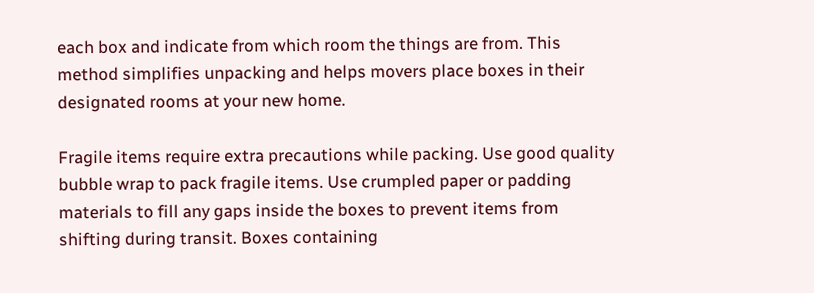each box and indicate from which room the things are from. This method simplifies unpacking and helps movers place boxes in their designated rooms at your new home.

Fragile items require extra precautions while packing. Use good quality bubble wrap to pack fragile items. Use crumpled paper or padding materials to fill any gaps inside the boxes to prevent items from shifting during transit. Boxes containing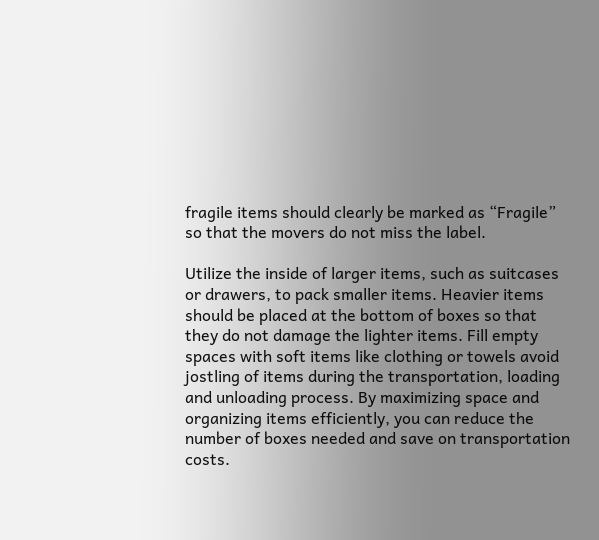fragile items should clearly be marked as “Fragile” so that the movers do not miss the label.

Utilize the inside of larger items, such as suitcases or drawers, to pack smaller items. Heavier items should be placed at the bottom of boxes so that they do not damage the lighter items. Fill empty spaces with soft items like clothing or towels avoid jostling of items during the transportation, loading and unloading process. By maximizing space and organizing items efficiently, you can reduce the number of boxes needed and save on transportation costs.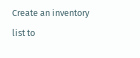Create an inventory list to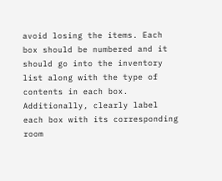avoid losing the items. Each box should be numbered and it should go into the inventory list along with the type of contents in each box. Additionally, clearly label each box with its corresponding room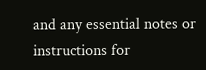and any essential notes or instructions for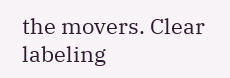the movers. Clear labeling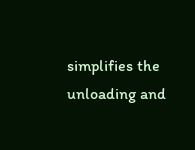simplifies the unloading and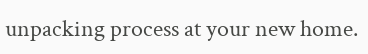unpacking process at your new home.